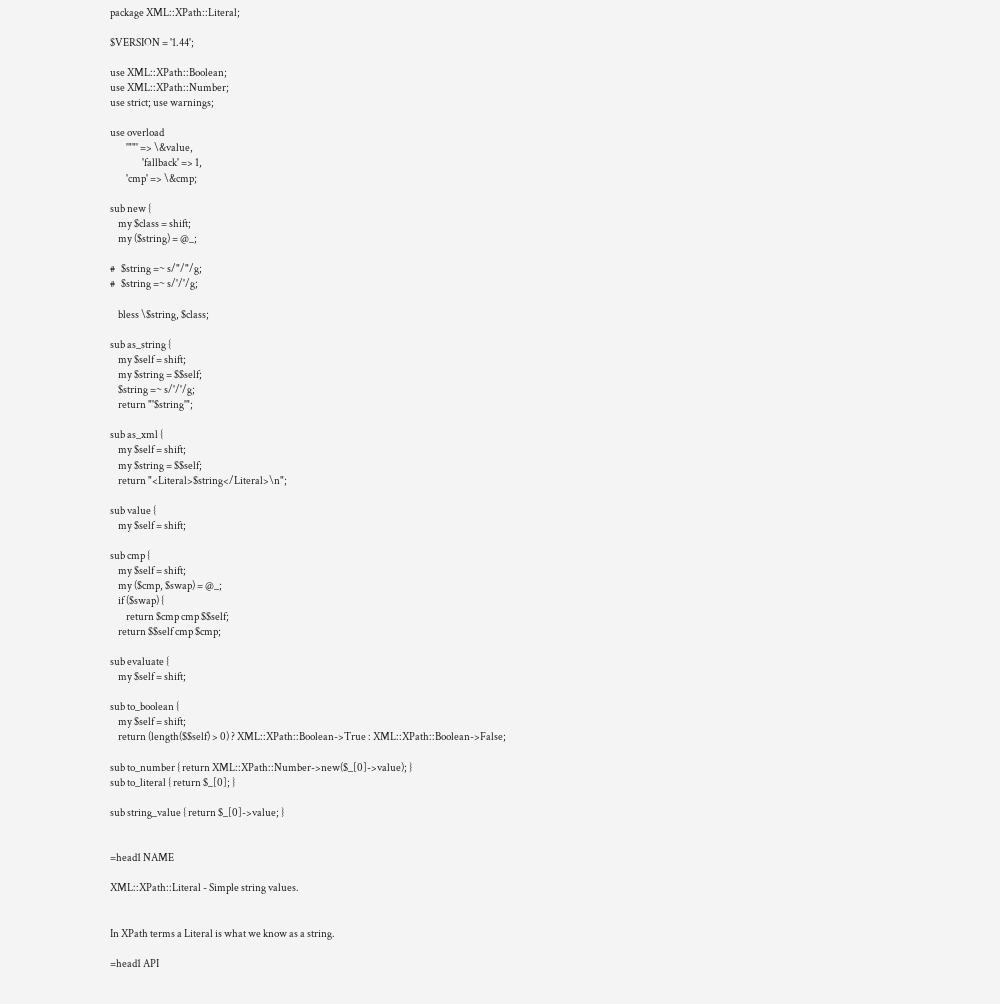package XML::XPath::Literal;

$VERSION = '1.44';

use XML::XPath::Boolean;
use XML::XPath::Number;
use strict; use warnings;

use overload
        '""' => \&value,
                'fallback' => 1,
        'cmp' => \&cmp;

sub new {
    my $class = shift;
    my ($string) = @_;

#   $string =~ s/"/"/g;
#   $string =~ s/'/'/g;

    bless \$string, $class;

sub as_string {
    my $self = shift;
    my $string = $$self;
    $string =~ s/'/'/g;
    return "'$string'";

sub as_xml {
    my $self = shift;
    my $string = $$self;
    return "<Literal>$string</Literal>\n";

sub value {
    my $self = shift;

sub cmp {
    my $self = shift;
    my ($cmp, $swap) = @_;
    if ($swap) {
        return $cmp cmp $$self;
    return $$self cmp $cmp;

sub evaluate {
    my $self = shift;

sub to_boolean {
    my $self = shift;
    return (length($$self) > 0) ? XML::XPath::Boolean->True : XML::XPath::Boolean->False;

sub to_number { return XML::XPath::Number->new($_[0]->value); }
sub to_literal { return $_[0]; }

sub string_value { return $_[0]->value; }


=head1 NAME

XML::XPath::Literal - Simple string values.


In XPath terms a Literal is what we know as a string.

=head1 API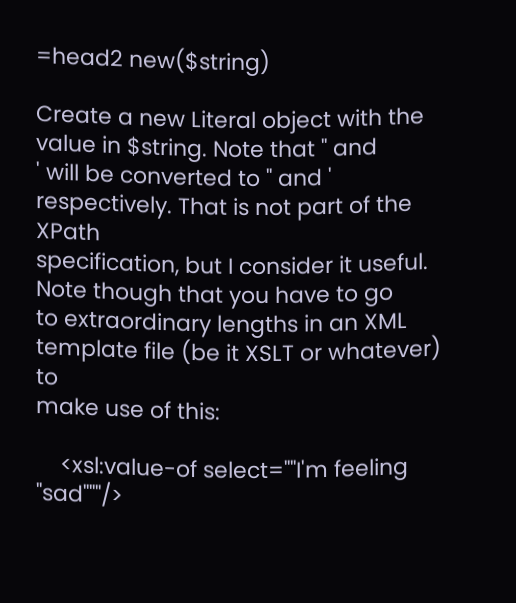=head2 new($string)

Create a new Literal object with the value in $string. Note that " and
' will be converted to " and ' respectively. That is not part of the XPath
specification, but I consider it useful. Note though that you have to go
to extraordinary lengths in an XML template file (be it XSLT or whatever) to
make use of this:

    <xsl:value-of select=""I'm feeling "sad"""/>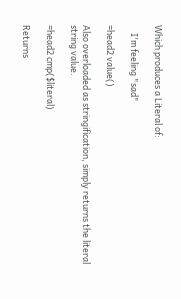Which produces a Literal of:

    I'm feeling "sad"

=head2 value()

Also overloaded as stringification, simply returns the literal string value.

=head2 cmp($literal)

Returns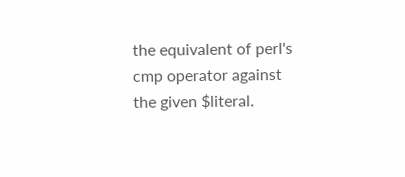the equivalent of perl's cmp operator against the given $literal.